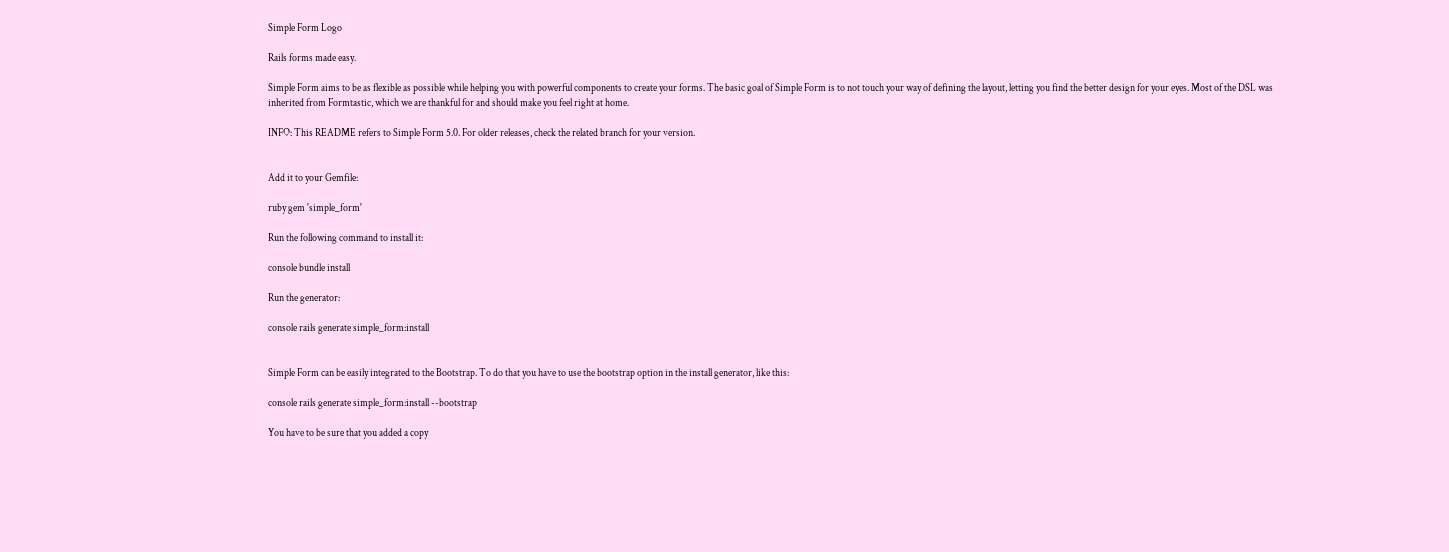Simple Form Logo

Rails forms made easy.

Simple Form aims to be as flexible as possible while helping you with powerful components to create your forms. The basic goal of Simple Form is to not touch your way of defining the layout, letting you find the better design for your eyes. Most of the DSL was inherited from Formtastic, which we are thankful for and should make you feel right at home.

INFO: This README refers to Simple Form 5.0. For older releases, check the related branch for your version.


Add it to your Gemfile:

ruby gem 'simple_form'

Run the following command to install it:

console bundle install

Run the generator:

console rails generate simple_form:install


Simple Form can be easily integrated to the Bootstrap. To do that you have to use the bootstrap option in the install generator, like this:

console rails generate simple_form:install --bootstrap

You have to be sure that you added a copy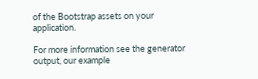of the Bootstrap assets on your application.

For more information see the generator output, our example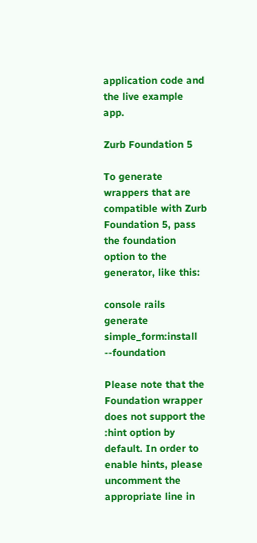application code and the live example app.

Zurb Foundation 5

To generate wrappers that are compatible with Zurb Foundation 5, pass the foundation option to the generator, like this:

console rails generate simple_form:install --foundation

Please note that the Foundation wrapper does not support the :hint option by default. In order to enable hints, please uncomment the appropriate line in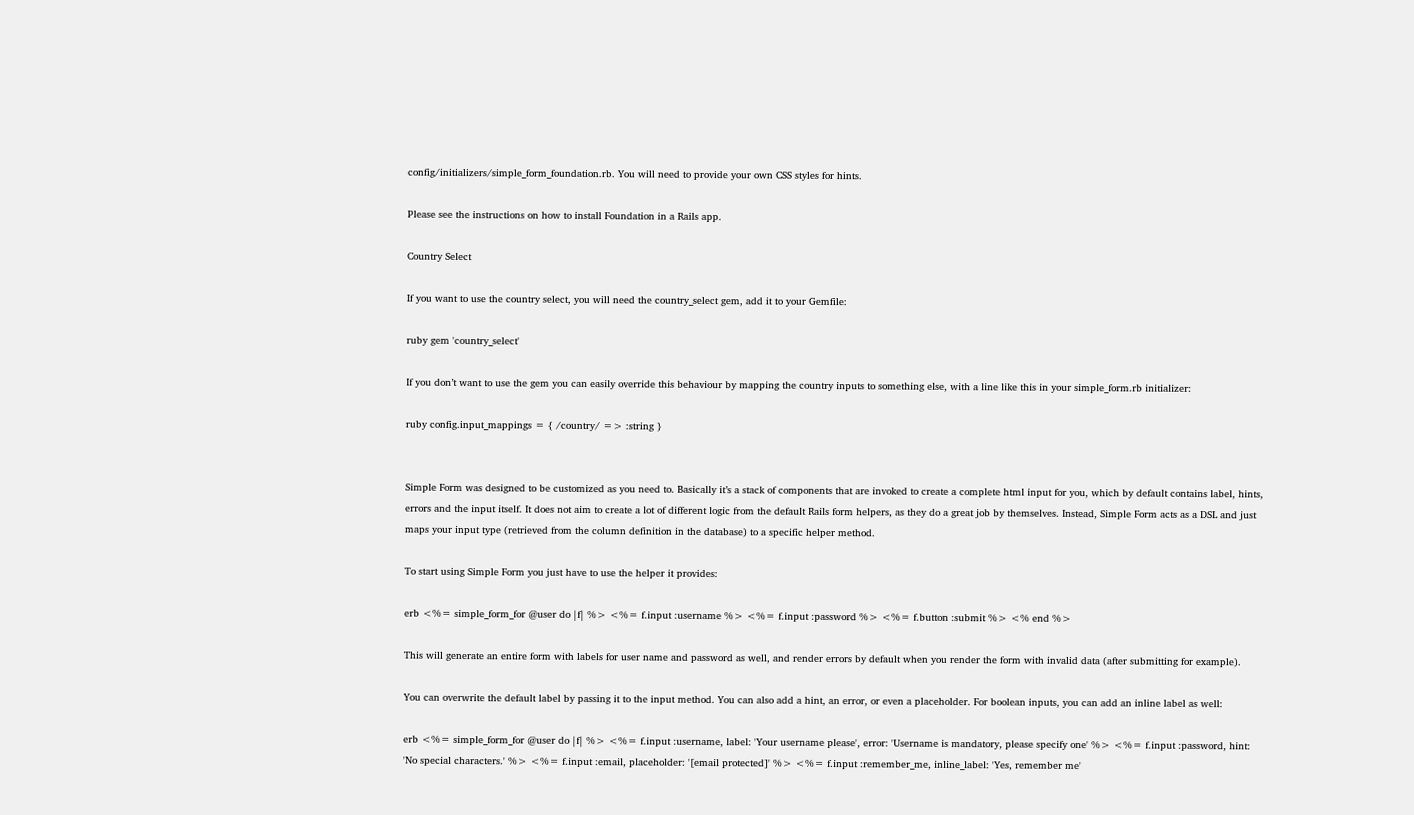config/initializers/simple_form_foundation.rb. You will need to provide your own CSS styles for hints.

Please see the instructions on how to install Foundation in a Rails app.

Country Select

If you want to use the country select, you will need the country_select gem, add it to your Gemfile:

ruby gem 'country_select'

If you don’t want to use the gem you can easily override this behaviour by mapping the country inputs to something else, with a line like this in your simple_form.rb initializer:

ruby config.input_mappings = { /country/ => :string }


Simple Form was designed to be customized as you need to. Basically it’s a stack of components that are invoked to create a complete html input for you, which by default contains label, hints, errors and the input itself. It does not aim to create a lot of different logic from the default Rails form helpers, as they do a great job by themselves. Instead, Simple Form acts as a DSL and just maps your input type (retrieved from the column definition in the database) to a specific helper method.

To start using Simple Form you just have to use the helper it provides:

erb <%= simple_form_for @user do |f| %> <%= f.input :username %> <%= f.input :password %> <%= f.button :submit %> <% end %>

This will generate an entire form with labels for user name and password as well, and render errors by default when you render the form with invalid data (after submitting for example).

You can overwrite the default label by passing it to the input method. You can also add a hint, an error, or even a placeholder. For boolean inputs, you can add an inline label as well:

erb <%= simple_form_for @user do |f| %> <%= f.input :username, label: 'Your username please', error: 'Username is mandatory, please specify one' %> <%= f.input :password, hint: 'No special characters.' %> <%= f.input :email, placeholder: '[email protected]' %> <%= f.input :remember_me, inline_label: 'Yes, remember me'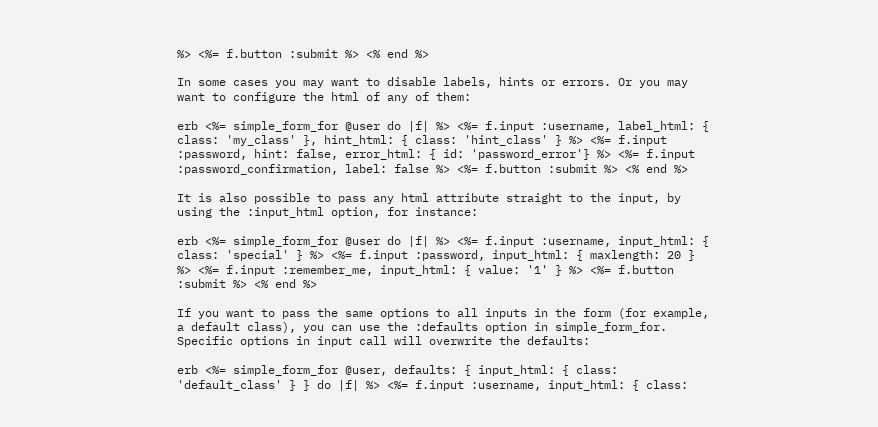%> <%= f.button :submit %> <% end %>

In some cases you may want to disable labels, hints or errors. Or you may want to configure the html of any of them:

erb <%= simple_form_for @user do |f| %> <%= f.input :username, label_html: { class: 'my_class' }, hint_html: { class: 'hint_class' } %> <%= f.input :password, hint: false, error_html: { id: 'password_error'} %> <%= f.input :password_confirmation, label: false %> <%= f.button :submit %> <% end %>

It is also possible to pass any html attribute straight to the input, by using the :input_html option, for instance:

erb <%= simple_form_for @user do |f| %> <%= f.input :username, input_html: { class: 'special' } %> <%= f.input :password, input_html: { maxlength: 20 } %> <%= f.input :remember_me, input_html: { value: '1' } %> <%= f.button :submit %> <% end %>

If you want to pass the same options to all inputs in the form (for example, a default class), you can use the :defaults option in simple_form_for. Specific options in input call will overwrite the defaults:

erb <%= simple_form_for @user, defaults: { input_html: { class: 'default_class' } } do |f| %> <%= f.input :username, input_html: { class: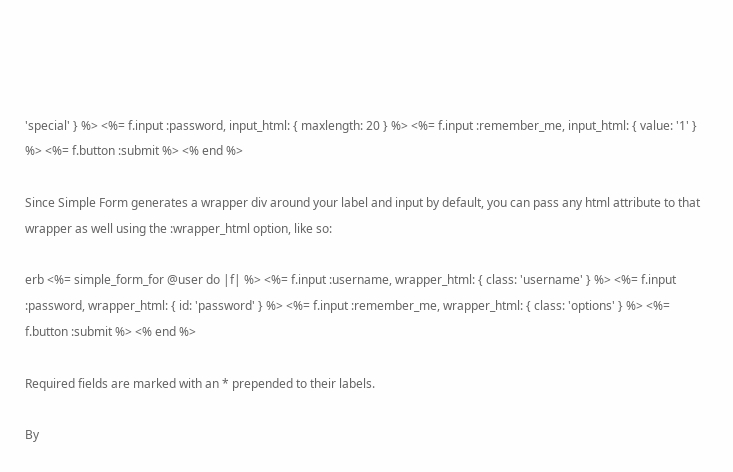'special' } %> <%= f.input :password, input_html: { maxlength: 20 } %> <%= f.input :remember_me, input_html: { value: '1' } %> <%= f.button :submit %> <% end %>

Since Simple Form generates a wrapper div around your label and input by default, you can pass any html attribute to that wrapper as well using the :wrapper_html option, like so:

erb <%= simple_form_for @user do |f| %> <%= f.input :username, wrapper_html: { class: 'username' } %> <%= f.input :password, wrapper_html: { id: 'password' } %> <%= f.input :remember_me, wrapper_html: { class: 'options' } %> <%= f.button :submit %> <% end %>

Required fields are marked with an * prepended to their labels.

By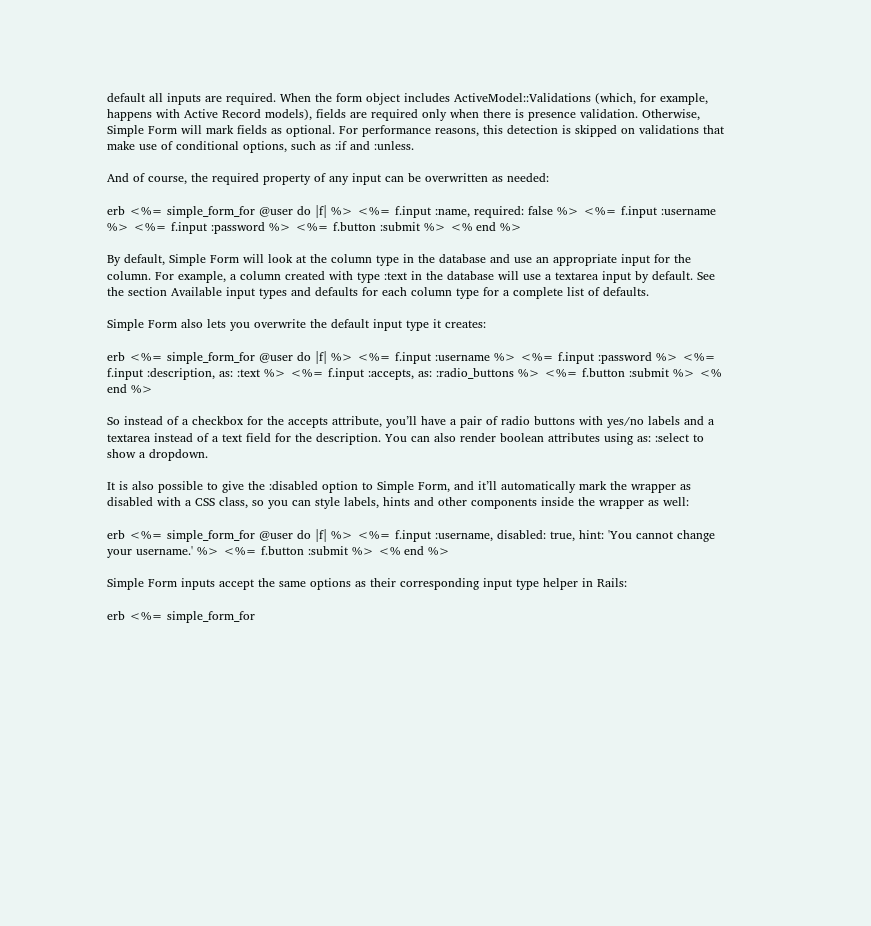default all inputs are required. When the form object includes ActiveModel::Validations (which, for example, happens with Active Record models), fields are required only when there is presence validation. Otherwise, Simple Form will mark fields as optional. For performance reasons, this detection is skipped on validations that make use of conditional options, such as :if and :unless.

And of course, the required property of any input can be overwritten as needed:

erb <%= simple_form_for @user do |f| %> <%= f.input :name, required: false %> <%= f.input :username %> <%= f.input :password %> <%= f.button :submit %> <% end %>

By default, Simple Form will look at the column type in the database and use an appropriate input for the column. For example, a column created with type :text in the database will use a textarea input by default. See the section Available input types and defaults for each column type for a complete list of defaults.

Simple Form also lets you overwrite the default input type it creates:

erb <%= simple_form_for @user do |f| %> <%= f.input :username %> <%= f.input :password %> <%= f.input :description, as: :text %> <%= f.input :accepts, as: :radio_buttons %> <%= f.button :submit %> <% end %>

So instead of a checkbox for the accepts attribute, you’ll have a pair of radio buttons with yes/no labels and a textarea instead of a text field for the description. You can also render boolean attributes using as: :select to show a dropdown.

It is also possible to give the :disabled option to Simple Form, and it’ll automatically mark the wrapper as disabled with a CSS class, so you can style labels, hints and other components inside the wrapper as well:

erb <%= simple_form_for @user do |f| %> <%= f.input :username, disabled: true, hint: 'You cannot change your username.' %> <%= f.button :submit %> <% end %>

Simple Form inputs accept the same options as their corresponding input type helper in Rails:

erb <%= simple_form_for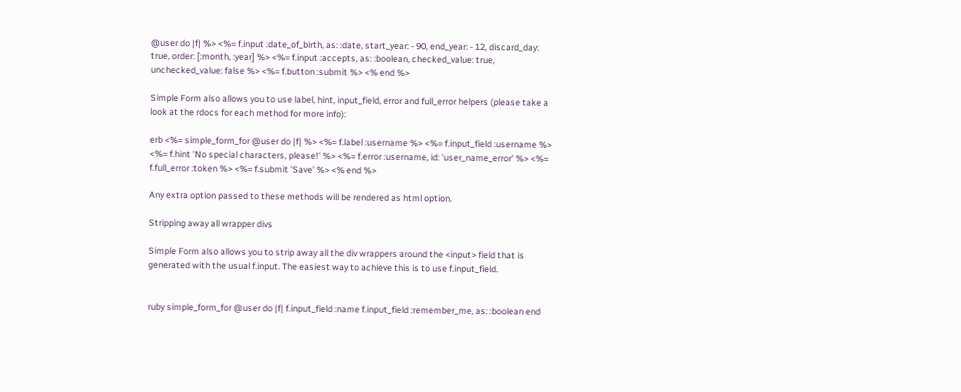@user do |f| %> <%= f.input :date_of_birth, as: :date, start_year: - 90, end_year: - 12, discard_day: true, order: [:month, :year] %> <%= f.input :accepts, as: :boolean, checked_value: true, unchecked_value: false %> <%= f.button :submit %> <% end %>

Simple Form also allows you to use label, hint, input_field, error and full_error helpers (please take a look at the rdocs for each method for more info):

erb <%= simple_form_for @user do |f| %> <%= f.label :username %> <%= f.input_field :username %> <%= f.hint 'No special characters, please!' %> <%= f.error :username, id: 'user_name_error' %> <%= f.full_error :token %> <%= f.submit 'Save' %> <% end %>

Any extra option passed to these methods will be rendered as html option.

Stripping away all wrapper divs

Simple Form also allows you to strip away all the div wrappers around the <input> field that is generated with the usual f.input. The easiest way to achieve this is to use f.input_field.


ruby simple_form_for @user do |f| f.input_field :name f.input_field :remember_me, as: :boolean end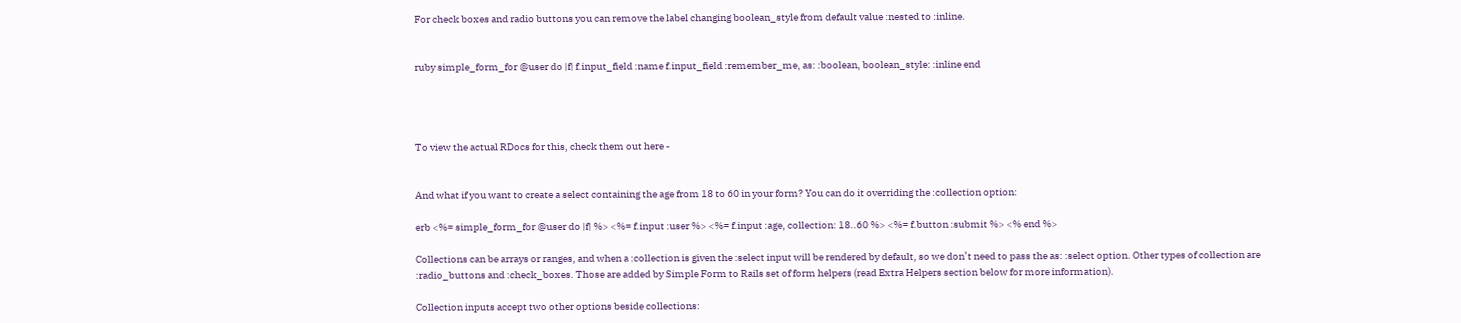For check boxes and radio buttons you can remove the label changing boolean_style from default value :nested to :inline.


ruby simple_form_for @user do |f| f.input_field :name f.input_field :remember_me, as: :boolean, boolean_style: :inline end




To view the actual RDocs for this, check them out here -


And what if you want to create a select containing the age from 18 to 60 in your form? You can do it overriding the :collection option:

erb <%= simple_form_for @user do |f| %> <%= f.input :user %> <%= f.input :age, collection: 18..60 %> <%= f.button :submit %> <% end %>

Collections can be arrays or ranges, and when a :collection is given the :select input will be rendered by default, so we don’t need to pass the as: :select option. Other types of collection are :radio_buttons and :check_boxes. Those are added by Simple Form to Rails set of form helpers (read Extra Helpers section below for more information).

Collection inputs accept two other options beside collections: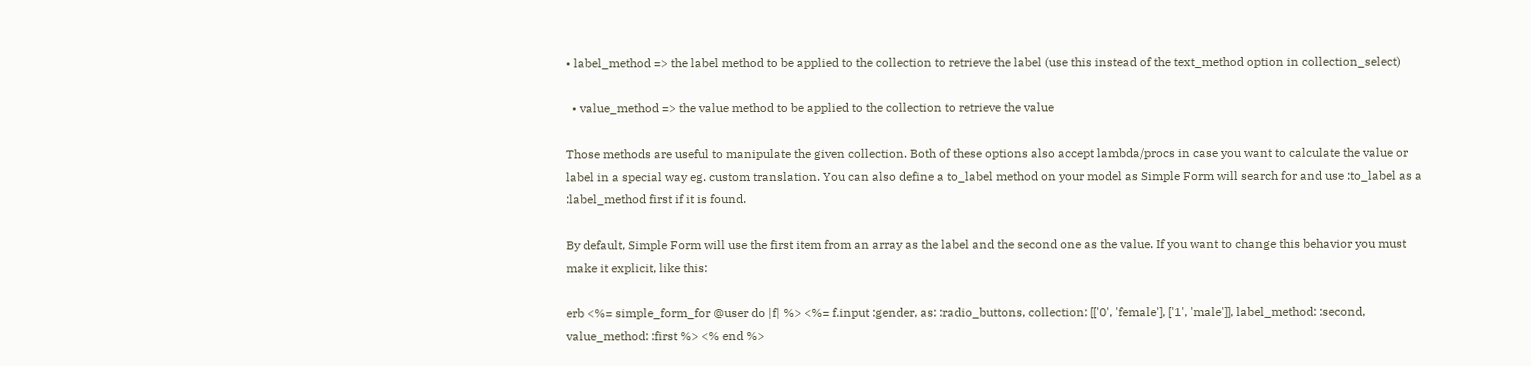• label_method => the label method to be applied to the collection to retrieve the label (use this instead of the text_method option in collection_select)

  • value_method => the value method to be applied to the collection to retrieve the value

Those methods are useful to manipulate the given collection. Both of these options also accept lambda/procs in case you want to calculate the value or label in a special way eg. custom translation. You can also define a to_label method on your model as Simple Form will search for and use :to_label as a :label_method first if it is found.

By default, Simple Form will use the first item from an array as the label and the second one as the value. If you want to change this behavior you must make it explicit, like this:

erb <%= simple_form_for @user do |f| %> <%= f.input :gender, as: :radio_buttons, collection: [['0', 'female'], ['1', 'male']], label_method: :second, value_method: :first %> <% end %>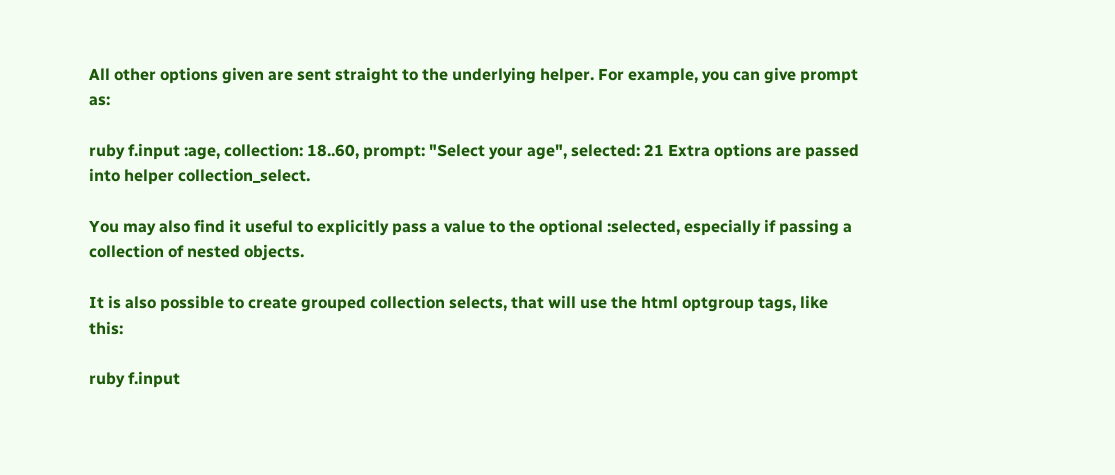All other options given are sent straight to the underlying helper. For example, you can give prompt as:

ruby f.input :age, collection: 18..60, prompt: "Select your age", selected: 21 Extra options are passed into helper collection_select.

You may also find it useful to explicitly pass a value to the optional :selected, especially if passing a collection of nested objects.

It is also possible to create grouped collection selects, that will use the html optgroup tags, like this:

ruby f.input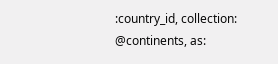:country_id, collection: @continents, as: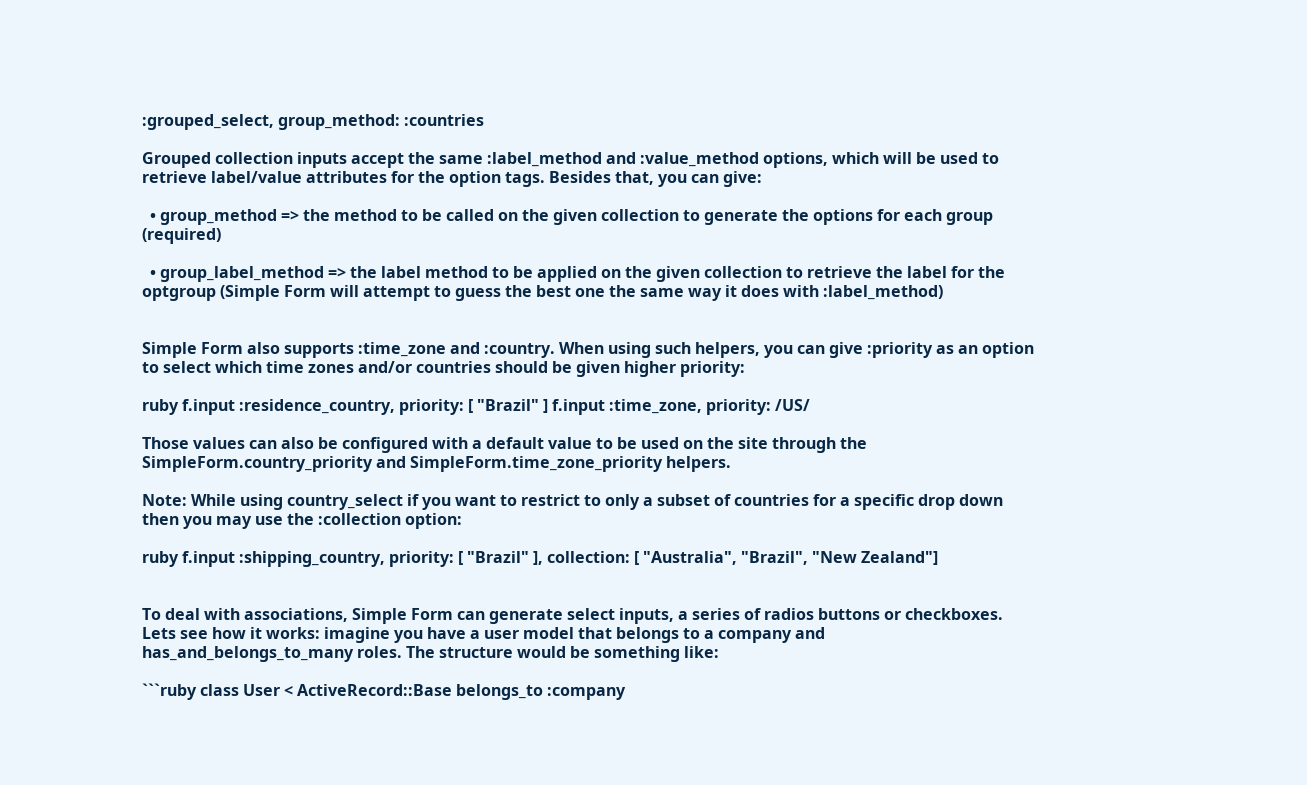:grouped_select, group_method: :countries

Grouped collection inputs accept the same :label_method and :value_method options, which will be used to retrieve label/value attributes for the option tags. Besides that, you can give:

  • group_method => the method to be called on the given collection to generate the options for each group (required)

  • group_label_method => the label method to be applied on the given collection to retrieve the label for the optgroup (Simple Form will attempt to guess the best one the same way it does with :label_method)


Simple Form also supports :time_zone and :country. When using such helpers, you can give :priority as an option to select which time zones and/or countries should be given higher priority:

ruby f.input :residence_country, priority: [ "Brazil" ] f.input :time_zone, priority: /US/

Those values can also be configured with a default value to be used on the site through the SimpleForm.country_priority and SimpleForm.time_zone_priority helpers.

Note: While using country_select if you want to restrict to only a subset of countries for a specific drop down then you may use the :collection option:

ruby f.input :shipping_country, priority: [ "Brazil" ], collection: [ "Australia", "Brazil", "New Zealand"]


To deal with associations, Simple Form can generate select inputs, a series of radios buttons or checkboxes. Lets see how it works: imagine you have a user model that belongs to a company and has_and_belongs_to_many roles. The structure would be something like:

```ruby class User < ActiveRecord::Base belongs_to :company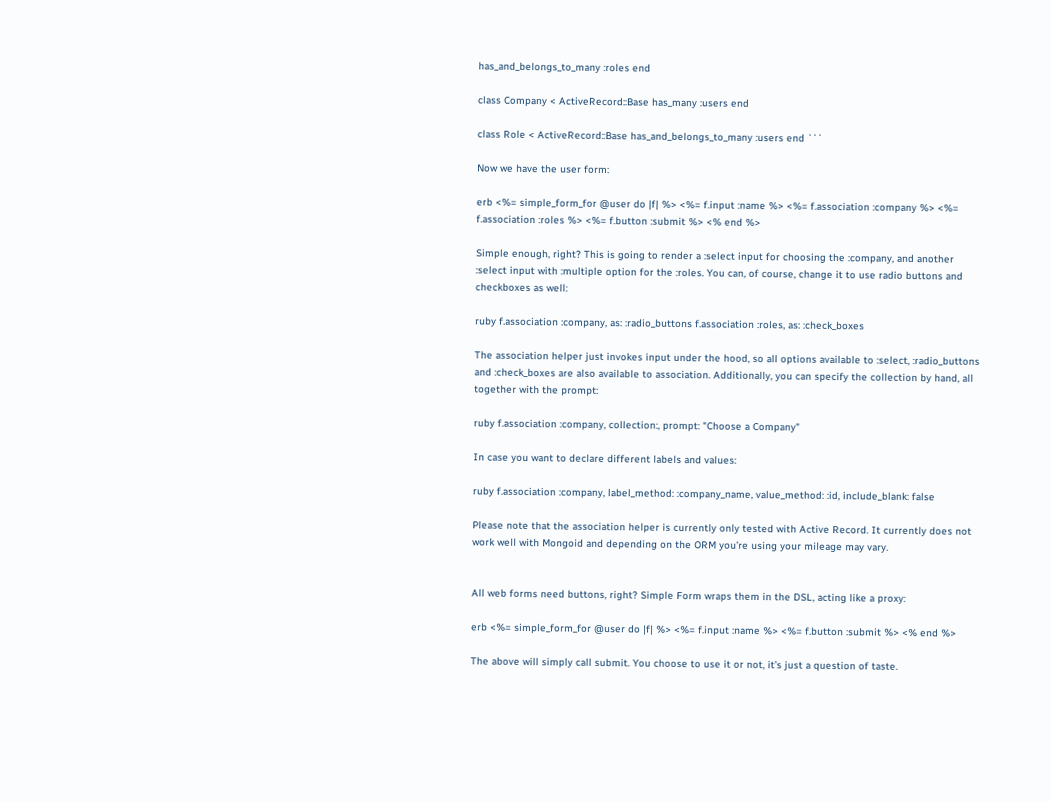has_and_belongs_to_many :roles end

class Company < ActiveRecord::Base has_many :users end

class Role < ActiveRecord::Base has_and_belongs_to_many :users end ```

Now we have the user form:

erb <%= simple_form_for @user do |f| %> <%= f.input :name %> <%= f.association :company %> <%= f.association :roles %> <%= f.button :submit %> <% end %>

Simple enough, right? This is going to render a :select input for choosing the :company, and another :select input with :multiple option for the :roles. You can, of course, change it to use radio buttons and checkboxes as well:

ruby f.association :company, as: :radio_buttons f.association :roles, as: :check_boxes

The association helper just invokes input under the hood, so all options available to :select, :radio_buttons and :check_boxes are also available to association. Additionally, you can specify the collection by hand, all together with the prompt:

ruby f.association :company, collection:, prompt: "Choose a Company"

In case you want to declare different labels and values:

ruby f.association :company, label_method: :company_name, value_method: :id, include_blank: false

Please note that the association helper is currently only tested with Active Record. It currently does not work well with Mongoid and depending on the ORM you’re using your mileage may vary.


All web forms need buttons, right? Simple Form wraps them in the DSL, acting like a proxy:

erb <%= simple_form_for @user do |f| %> <%= f.input :name %> <%= f.button :submit %> <% end %>

The above will simply call submit. You choose to use it or not, it’s just a question of taste.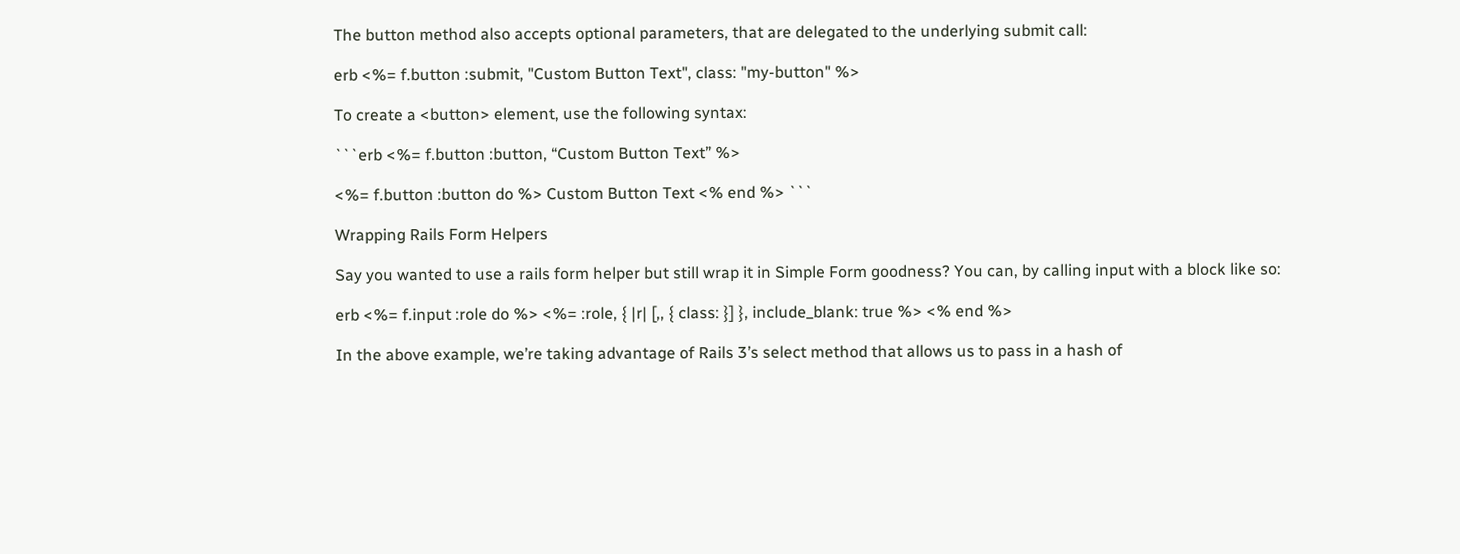The button method also accepts optional parameters, that are delegated to the underlying submit call:

erb <%= f.button :submit, "Custom Button Text", class: "my-button" %>

To create a <button> element, use the following syntax:

```erb <%= f.button :button, “Custom Button Text” %>

<%= f.button :button do %> Custom Button Text <% end %> ```

Wrapping Rails Form Helpers

Say you wanted to use a rails form helper but still wrap it in Simple Form goodness? You can, by calling input with a block like so:

erb <%= f.input :role do %> <%= :role, { |r| [,, { class: }] }, include_blank: true %> <% end %>

In the above example, we’re taking advantage of Rails 3’s select method that allows us to pass in a hash of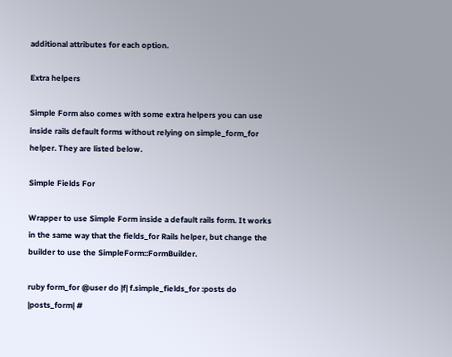additional attributes for each option.

Extra helpers

Simple Form also comes with some extra helpers you can use inside rails default forms without relying on simple_form_for helper. They are listed below.

Simple Fields For

Wrapper to use Simple Form inside a default rails form. It works in the same way that the fields_for Rails helper, but change the builder to use the SimpleForm::FormBuilder.

ruby form_for @user do |f| f.simple_fields_for :posts do |posts_form| #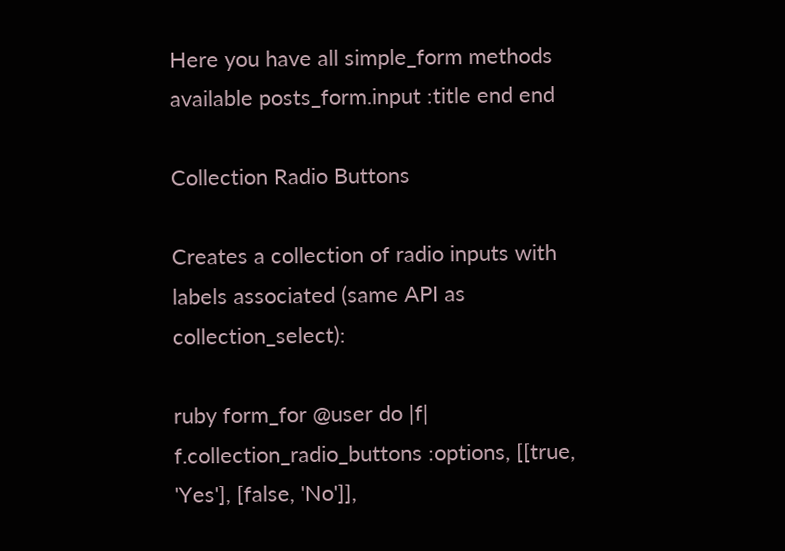Here you have all simple_form methods available posts_form.input :title end end

Collection Radio Buttons

Creates a collection of radio inputs with labels associated (same API as collection_select):

ruby form_for @user do |f| f.collection_radio_buttons :options, [[true, 'Yes'], [false, 'No']],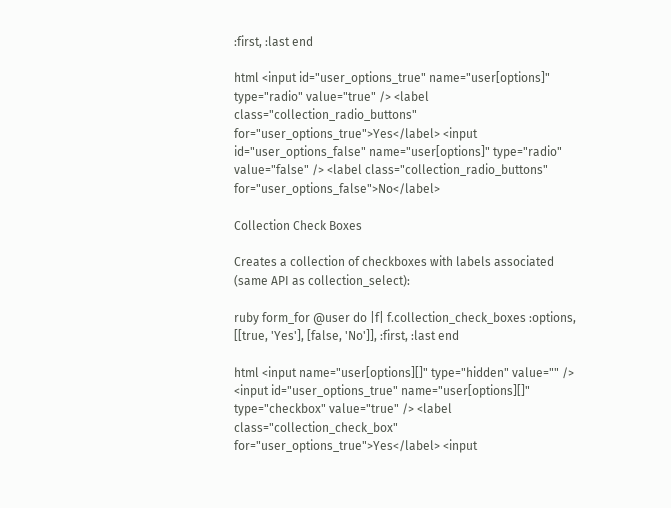:first, :last end

html <input id="user_options_true" name="user[options]" type="radio" value="true" /> <label class="collection_radio_buttons" for="user_options_true">Yes</label> <input id="user_options_false" name="user[options]" type="radio" value="false" /> <label class="collection_radio_buttons" for="user_options_false">No</label>

Collection Check Boxes

Creates a collection of checkboxes with labels associated (same API as collection_select):

ruby form_for @user do |f| f.collection_check_boxes :options, [[true, 'Yes'], [false, 'No']], :first, :last end

html <input name="user[options][]" type="hidden" value="" /> <input id="user_options_true" name="user[options][]" type="checkbox" value="true" /> <label class="collection_check_box" for="user_options_true">Yes</label> <input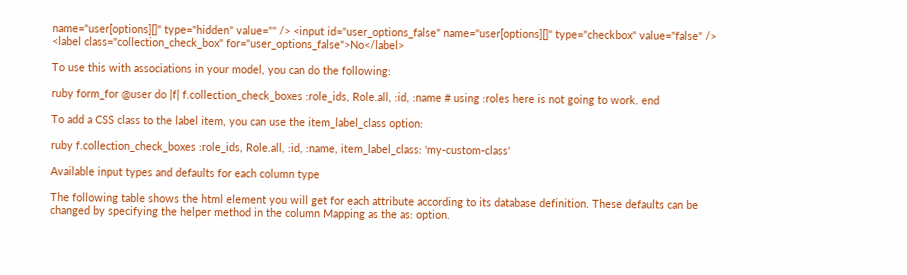name="user[options][]" type="hidden" value="" /> <input id="user_options_false" name="user[options][]" type="checkbox" value="false" /> <label class="collection_check_box" for="user_options_false">No</label>

To use this with associations in your model, you can do the following:

ruby form_for @user do |f| f.collection_check_boxes :role_ids, Role.all, :id, :name # using :roles here is not going to work. end

To add a CSS class to the label item, you can use the item_label_class option:

ruby f.collection_check_boxes :role_ids, Role.all, :id, :name, item_label_class: 'my-custom-class'

Available input types and defaults for each column type

The following table shows the html element you will get for each attribute according to its database definition. These defaults can be changed by specifying the helper method in the column Mapping as the as: option.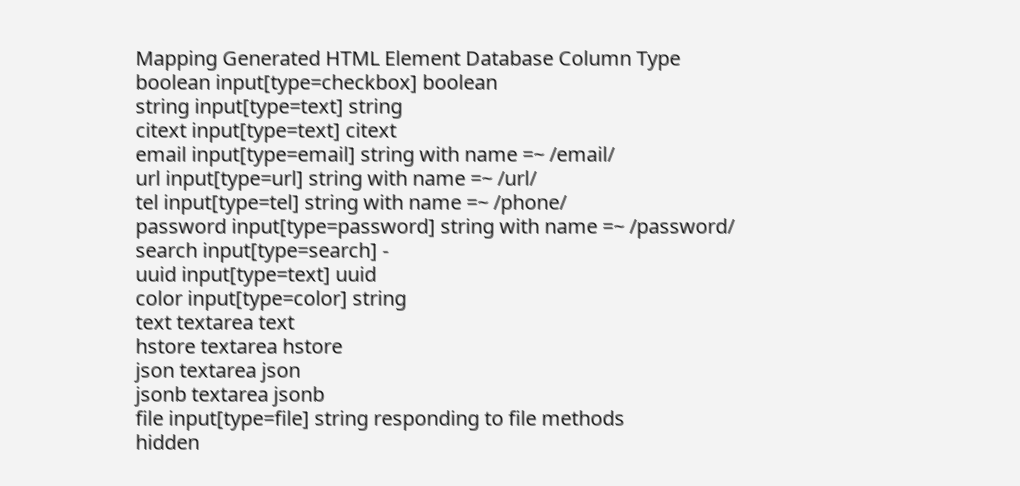Mapping Generated HTML Element Database Column Type
boolean input[type=checkbox] boolean
string input[type=text] string
citext input[type=text] citext
email input[type=email] string with name =~ /email/
url input[type=url] string with name =~ /url/
tel input[type=tel] string with name =~ /phone/
password input[type=password] string with name =~ /password/
search input[type=search] -
uuid input[type=text] uuid
color input[type=color] string
text textarea text
hstore textarea hstore
json textarea json
jsonb textarea jsonb
file input[type=file] string responding to file methods
hidden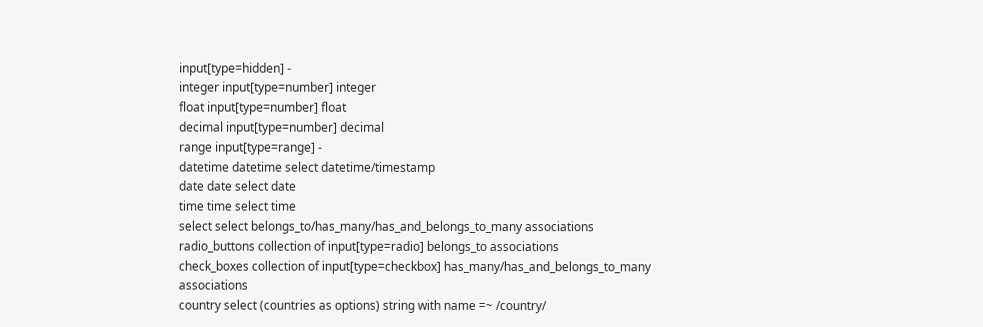input[type=hidden] -
integer input[type=number] integer
float input[type=number] float
decimal input[type=number] decimal
range input[type=range] -
datetime datetime select datetime/timestamp
date date select date
time time select time
select select belongs_to/has_many/has_and_belongs_to_many associations
radio_buttons collection of input[type=radio] belongs_to associations
check_boxes collection of input[type=checkbox] has_many/has_and_belongs_to_many associations
country select (countries as options) string with name =~ /country/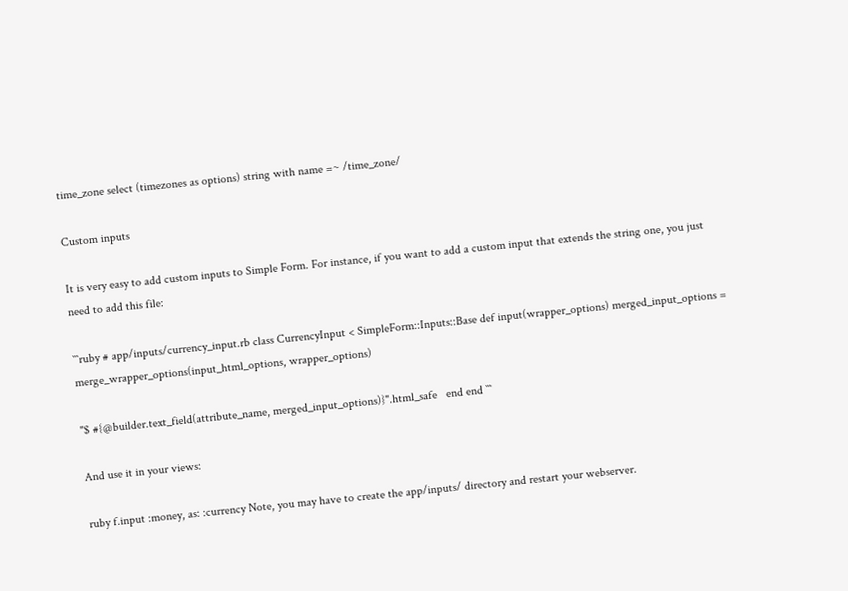time_zone select (timezones as options) string with name =~ /time_zone/

Custom inputs

It is very easy to add custom inputs to Simple Form. For instance, if you want to add a custom input that extends the string one, you just need to add this file:

```ruby # app/inputs/currency_input.rb class CurrencyInput < SimpleForm::Inputs::Base def input(wrapper_options) merged_input_options = merge_wrapper_options(input_html_options, wrapper_options)

"$ #{@builder.text_field(attribute_name, merged_input_options)}".html_safe   end end ```

And use it in your views:

ruby f.input :money, as: :currency Note, you may have to create the app/inputs/ directory and restart your webserver.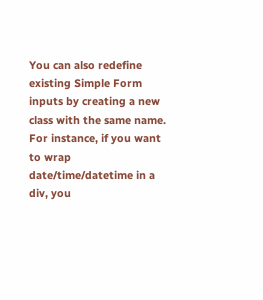You can also redefine existing Simple Form inputs by creating a new class with the same name. For instance, if you want to wrap date/time/datetime in a div, you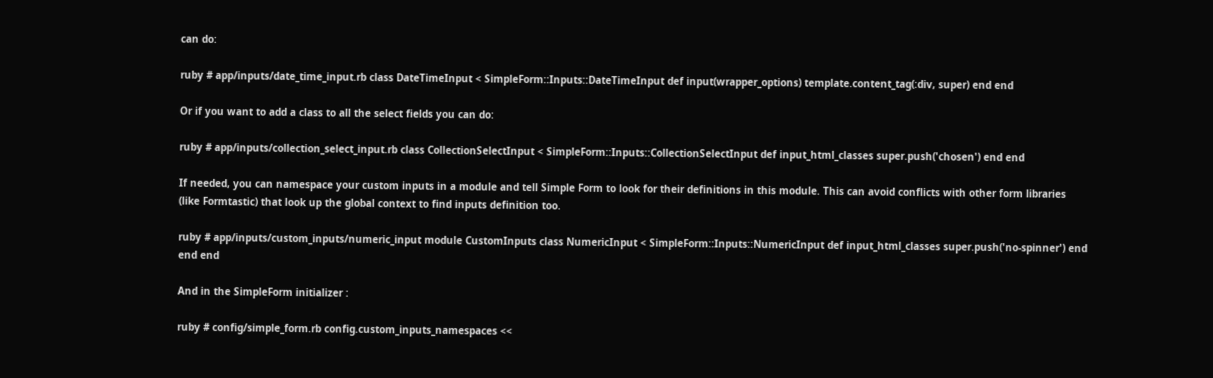can do:

ruby # app/inputs/date_time_input.rb class DateTimeInput < SimpleForm::Inputs::DateTimeInput def input(wrapper_options) template.content_tag(:div, super) end end

Or if you want to add a class to all the select fields you can do:

ruby # app/inputs/collection_select_input.rb class CollectionSelectInput < SimpleForm::Inputs::CollectionSelectInput def input_html_classes super.push('chosen') end end

If needed, you can namespace your custom inputs in a module and tell Simple Form to look for their definitions in this module. This can avoid conflicts with other form libraries (like Formtastic) that look up the global context to find inputs definition too.

ruby # app/inputs/custom_inputs/numeric_input module CustomInputs class NumericInput < SimpleForm::Inputs::NumericInput def input_html_classes super.push('no-spinner') end end end

And in the SimpleForm initializer :

ruby # config/simple_form.rb config.custom_inputs_namespaces <<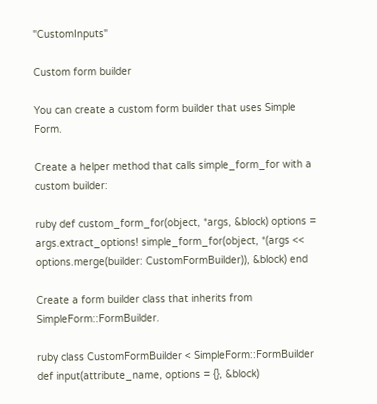"CustomInputs"

Custom form builder

You can create a custom form builder that uses Simple Form.

Create a helper method that calls simple_form_for with a custom builder:

ruby def custom_form_for(object, *args, &block) options = args.extract_options! simple_form_for(object, *(args << options.merge(builder: CustomFormBuilder)), &block) end

Create a form builder class that inherits from SimpleForm::FormBuilder.

ruby class CustomFormBuilder < SimpleForm::FormBuilder def input(attribute_name, options = {}, &block)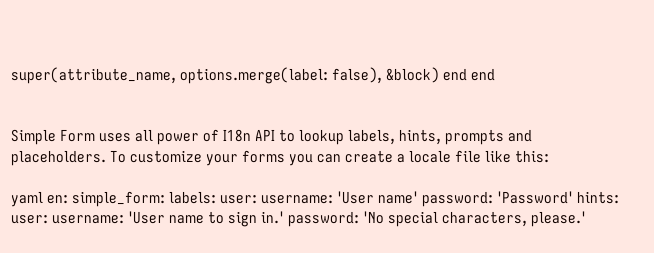super(attribute_name, options.merge(label: false), &block) end end


Simple Form uses all power of I18n API to lookup labels, hints, prompts and placeholders. To customize your forms you can create a locale file like this:

yaml en: simple_form: labels: user: username: 'User name' password: 'Password' hints: user: username: 'User name to sign in.' password: 'No special characters, please.'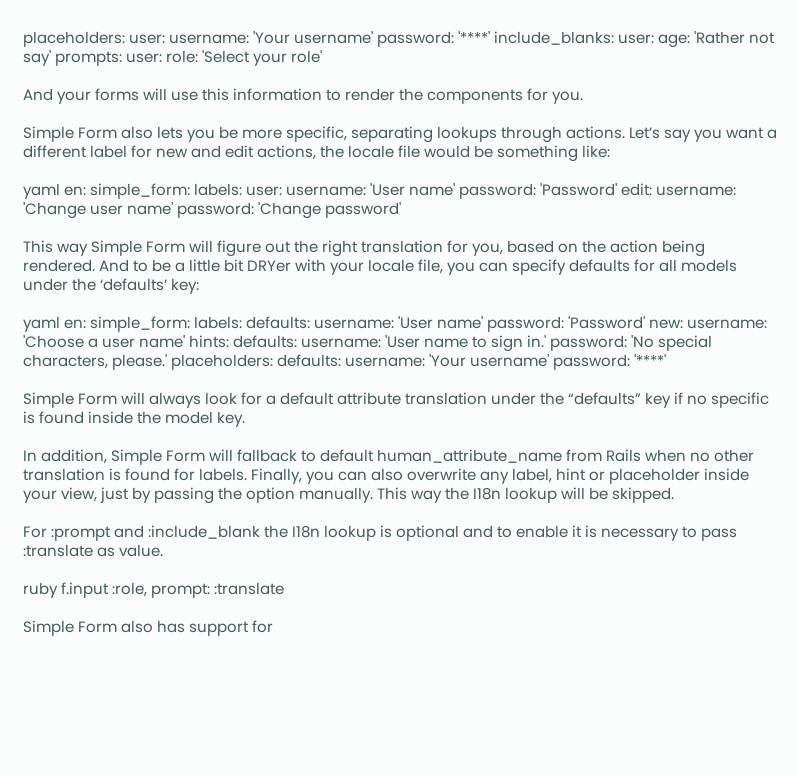placeholders: user: username: 'Your username' password: '****' include_blanks: user: age: 'Rather not say' prompts: user: role: 'Select your role'

And your forms will use this information to render the components for you.

Simple Form also lets you be more specific, separating lookups through actions. Let’s say you want a different label for new and edit actions, the locale file would be something like:

yaml en: simple_form: labels: user: username: 'User name' password: 'Password' edit: username: 'Change user name' password: 'Change password'

This way Simple Form will figure out the right translation for you, based on the action being rendered. And to be a little bit DRYer with your locale file, you can specify defaults for all models under the ‘defaults’ key:

yaml en: simple_form: labels: defaults: username: 'User name' password: 'Password' new: username: 'Choose a user name' hints: defaults: username: 'User name to sign in.' password: 'No special characters, please.' placeholders: defaults: username: 'Your username' password: '****'

Simple Form will always look for a default attribute translation under the “defaults” key if no specific is found inside the model key.

In addition, Simple Form will fallback to default human_attribute_name from Rails when no other translation is found for labels. Finally, you can also overwrite any label, hint or placeholder inside your view, just by passing the option manually. This way the I18n lookup will be skipped.

For :prompt and :include_blank the I18n lookup is optional and to enable it is necessary to pass :translate as value.

ruby f.input :role, prompt: :translate

Simple Form also has support for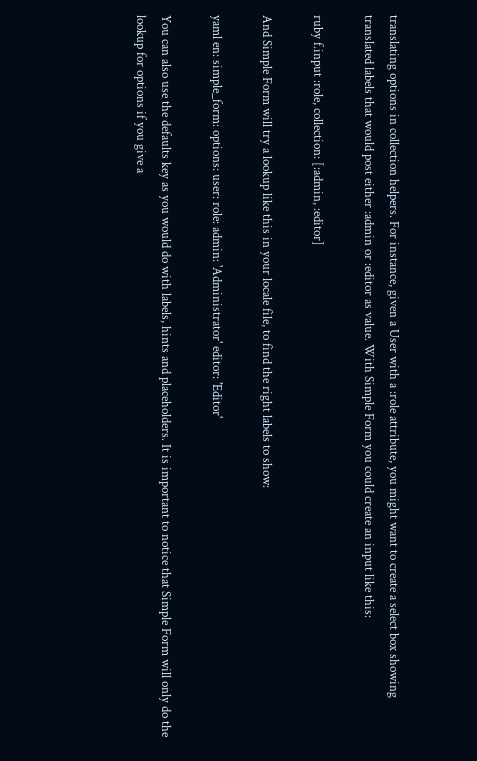translating options in collection helpers. For instance, given a User with a :role attribute, you might want to create a select box showing translated labels that would post either :admin or :editor as value. With Simple Form you could create an input like this:

ruby f.input :role, collection: [:admin, :editor]

And Simple Form will try a lookup like this in your locale file, to find the right labels to show:

yaml en: simple_form: options: user: role: admin: 'Administrator' editor: 'Editor'

You can also use the defaults key as you would do with labels, hints and placeholders. It is important to notice that Simple Form will only do the lookup for options if you give a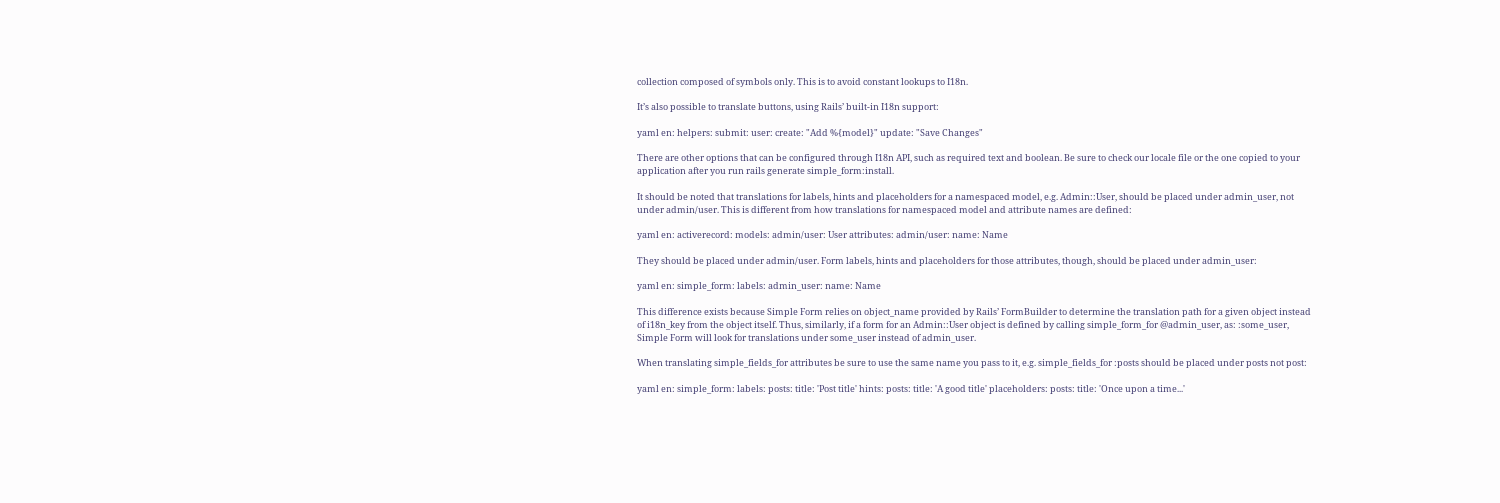collection composed of symbols only. This is to avoid constant lookups to I18n.

It’s also possible to translate buttons, using Rails’ built-in I18n support:

yaml en: helpers: submit: user: create: "Add %{model}" update: "Save Changes"

There are other options that can be configured through I18n API, such as required text and boolean. Be sure to check our locale file or the one copied to your application after you run rails generate simple_form:install.

It should be noted that translations for labels, hints and placeholders for a namespaced model, e.g. Admin::User, should be placed under admin_user, not under admin/user. This is different from how translations for namespaced model and attribute names are defined:

yaml en: activerecord: models: admin/user: User attributes: admin/user: name: Name

They should be placed under admin/user. Form labels, hints and placeholders for those attributes, though, should be placed under admin_user:

yaml en: simple_form: labels: admin_user: name: Name

This difference exists because Simple Form relies on object_name provided by Rails’ FormBuilder to determine the translation path for a given object instead of i18n_key from the object itself. Thus, similarly, if a form for an Admin::User object is defined by calling simple_form_for @admin_user, as: :some_user, Simple Form will look for translations under some_user instead of admin_user.

When translating simple_fields_for attributes be sure to use the same name you pass to it, e.g. simple_fields_for :posts should be placed under posts not post:

yaml en: simple_form: labels: posts: title: 'Post title' hints: posts: title: 'A good title' placeholders: posts: title: 'Once upon a time...'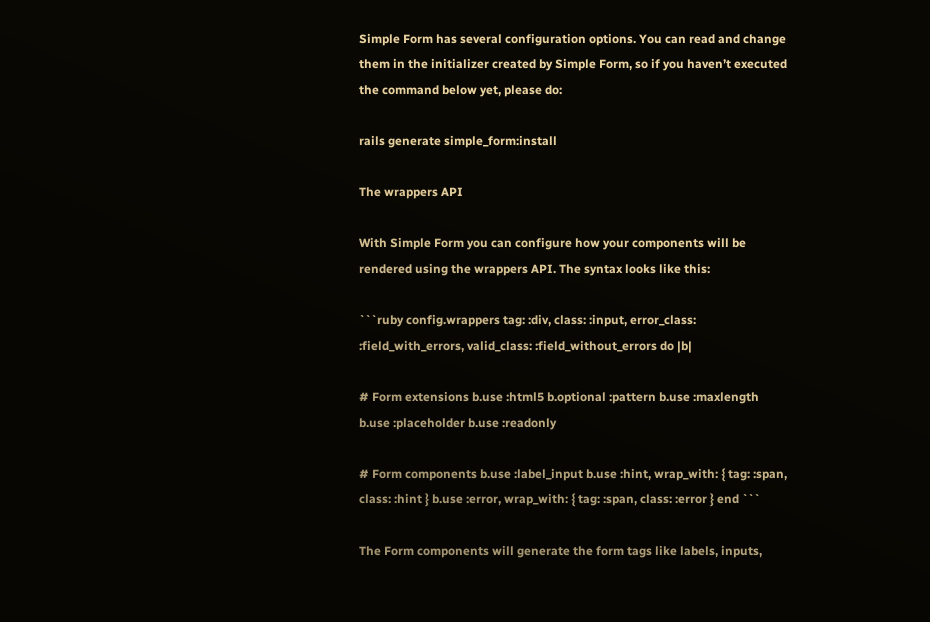Simple Form has several configuration options. You can read and change them in the initializer created by Simple Form, so if you haven’t executed the command below yet, please do:

rails generate simple_form:install

The wrappers API

With Simple Form you can configure how your components will be rendered using the wrappers API. The syntax looks like this:

```ruby config.wrappers tag: :div, class: :input, error_class: :field_with_errors, valid_class: :field_without_errors do |b|

# Form extensions b.use :html5 b.optional :pattern b.use :maxlength b.use :placeholder b.use :readonly

# Form components b.use :label_input b.use :hint, wrap_with: { tag: :span, class: :hint } b.use :error, wrap_with: { tag: :span, class: :error } end ```

The Form components will generate the form tags like labels, inputs,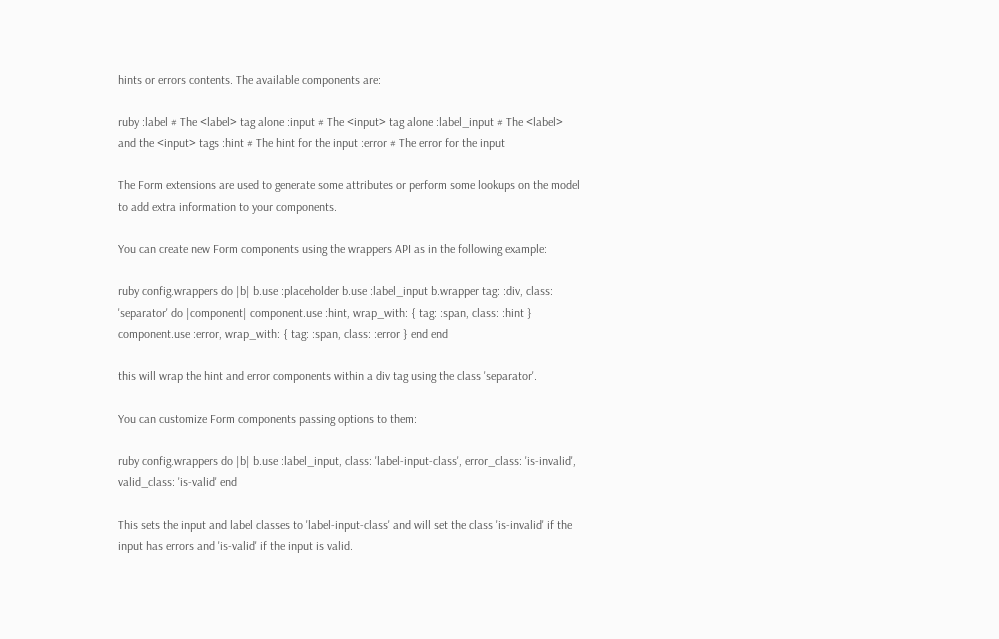hints or errors contents. The available components are:

ruby :label # The <label> tag alone :input # The <input> tag alone :label_input # The <label> and the <input> tags :hint # The hint for the input :error # The error for the input

The Form extensions are used to generate some attributes or perform some lookups on the model to add extra information to your components.

You can create new Form components using the wrappers API as in the following example:

ruby config.wrappers do |b| b.use :placeholder b.use :label_input b.wrapper tag: :div, class: 'separator' do |component| component.use :hint, wrap_with: { tag: :span, class: :hint } component.use :error, wrap_with: { tag: :span, class: :error } end end

this will wrap the hint and error components within a div tag using the class 'separator'.

You can customize Form components passing options to them:

ruby config.wrappers do |b| b.use :label_input, class: 'label-input-class', error_class: 'is-invalid', valid_class: 'is-valid' end

This sets the input and label classes to 'label-input-class' and will set the class 'is-invalid' if the input has errors and 'is-valid' if the input is valid.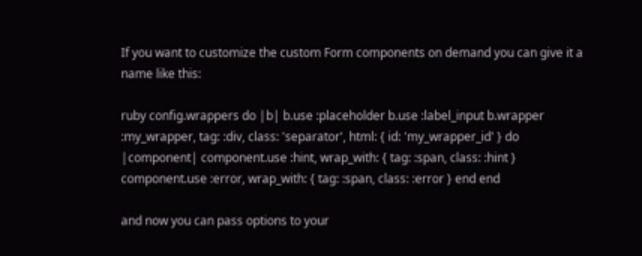If you want to customize the custom Form components on demand you can give it a name like this:

ruby config.wrappers do |b| b.use :placeholder b.use :label_input b.wrapper :my_wrapper, tag: :div, class: 'separator', html: { id: 'my_wrapper_id' } do |component| component.use :hint, wrap_with: { tag: :span, class: :hint } component.use :error, wrap_with: { tag: :span, class: :error } end end

and now you can pass options to your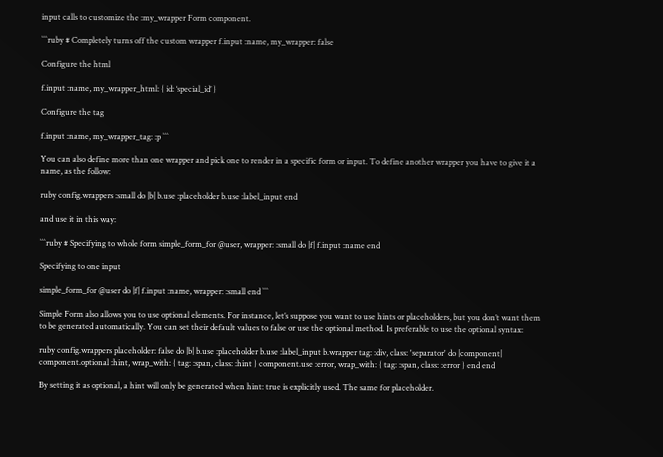input calls to customize the :my_wrapper Form component.

```ruby # Completely turns off the custom wrapper f.input :name, my_wrapper: false

Configure the html

f.input :name, my_wrapper_html: { id: ‘special_id’ }

Configure the tag

f.input :name, my_wrapper_tag: :p ```

You can also define more than one wrapper and pick one to render in a specific form or input. To define another wrapper you have to give it a name, as the follow:

ruby config.wrappers :small do |b| b.use :placeholder b.use :label_input end

and use it in this way:

```ruby # Specifying to whole form simple_form_for @user, wrapper: :small do |f| f.input :name end

Specifying to one input

simple_form_for @user do |f| f.input :name, wrapper: :small end ```

Simple Form also allows you to use optional elements. For instance, let’s suppose you want to use hints or placeholders, but you don’t want them to be generated automatically. You can set their default values to false or use the optional method. Is preferable to use the optional syntax:

ruby config.wrappers placeholder: false do |b| b.use :placeholder b.use :label_input b.wrapper tag: :div, class: 'separator' do |component| component.optional :hint, wrap_with: { tag: :span, class: :hint } component.use :error, wrap_with: { tag: :span, class: :error } end end

By setting it as optional, a hint will only be generated when hint: true is explicitly used. The same for placeholder.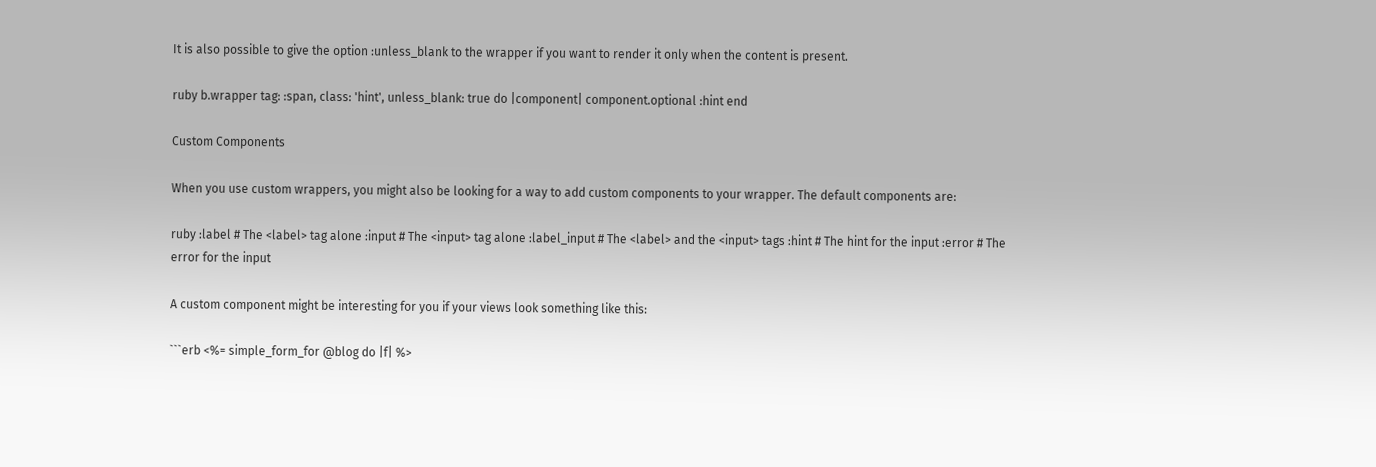It is also possible to give the option :unless_blank to the wrapper if you want to render it only when the content is present.

ruby b.wrapper tag: :span, class: 'hint', unless_blank: true do |component| component.optional :hint end

Custom Components

When you use custom wrappers, you might also be looking for a way to add custom components to your wrapper. The default components are:

ruby :label # The <label> tag alone :input # The <input> tag alone :label_input # The <label> and the <input> tags :hint # The hint for the input :error # The error for the input

A custom component might be interesting for you if your views look something like this:

```erb <%= simple_form_for @blog do |f| %>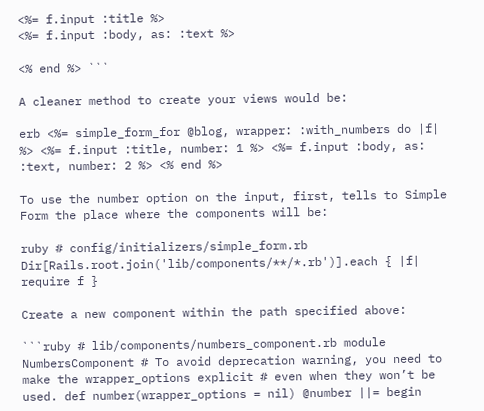<%= f.input :title %>
<%= f.input :body, as: :text %>

<% end %> ```

A cleaner method to create your views would be:

erb <%= simple_form_for @blog, wrapper: :with_numbers do |f| %> <%= f.input :title, number: 1 %> <%= f.input :body, as: :text, number: 2 %> <% end %>

To use the number option on the input, first, tells to Simple Form the place where the components will be:

ruby # config/initializers/simple_form.rb Dir[Rails.root.join('lib/components/**/*.rb')].each { |f| require f }

Create a new component within the path specified above:

```ruby # lib/components/numbers_component.rb module NumbersComponent # To avoid deprecation warning, you need to make the wrapper_options explicit # even when they won’t be used. def number(wrapper_options = nil) @number ||= begin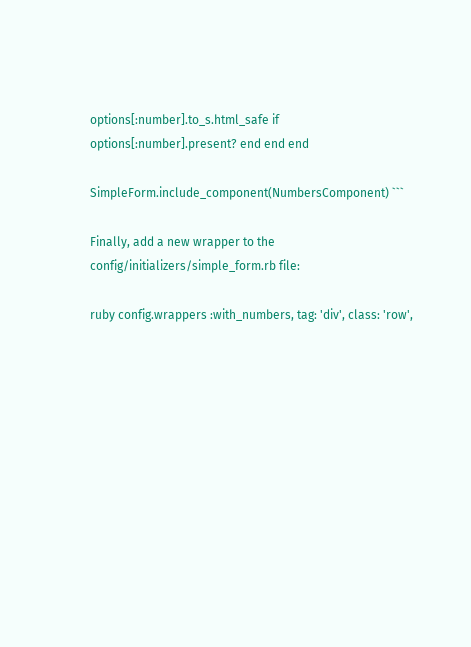options[:number].to_s.html_safe if options[:number].present? end end end

SimpleForm.include_component(NumbersComponent) ```

Finally, add a new wrapper to the config/initializers/simple_form.rb file:

ruby config.wrappers :with_numbers, tag: 'div', class: 'row',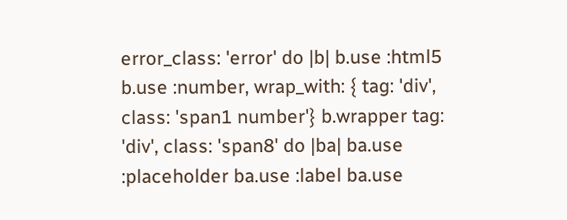error_class: 'error' do |b| b.use :html5 b.use :number, wrap_with: { tag: 'div', class: 'span1 number'} b.wrapper tag: 'div', class: 'span8' do |ba| ba.use :placeholder ba.use :label ba.use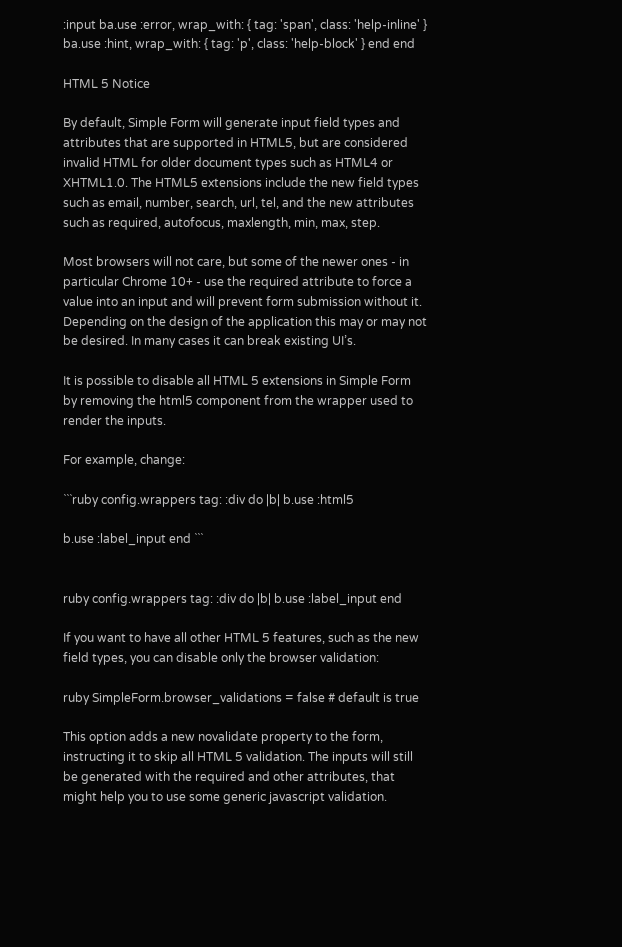:input ba.use :error, wrap_with: { tag: 'span', class: 'help-inline' } ba.use :hint, wrap_with: { tag: 'p', class: 'help-block' } end end

HTML 5 Notice

By default, Simple Form will generate input field types and attributes that are supported in HTML5, but are considered invalid HTML for older document types such as HTML4 or XHTML1.0. The HTML5 extensions include the new field types such as email, number, search, url, tel, and the new attributes such as required, autofocus, maxlength, min, max, step.

Most browsers will not care, but some of the newer ones - in particular Chrome 10+ - use the required attribute to force a value into an input and will prevent form submission without it. Depending on the design of the application this may or may not be desired. In many cases it can break existing UI’s.

It is possible to disable all HTML 5 extensions in Simple Form by removing the html5 component from the wrapper used to render the inputs.

For example, change:

```ruby config.wrappers tag: :div do |b| b.use :html5

b.use :label_input end ```


ruby config.wrappers tag: :div do |b| b.use :label_input end

If you want to have all other HTML 5 features, such as the new field types, you can disable only the browser validation:

ruby SimpleForm.browser_validations = false # default is true

This option adds a new novalidate property to the form, instructing it to skip all HTML 5 validation. The inputs will still be generated with the required and other attributes, that might help you to use some generic javascript validation.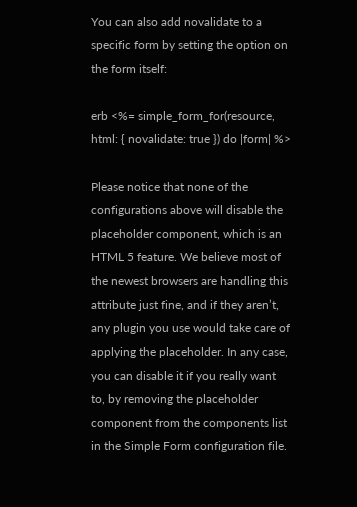You can also add novalidate to a specific form by setting the option on the form itself:

erb <%= simple_form_for(resource, html: { novalidate: true }) do |form| %>

Please notice that none of the configurations above will disable the placeholder component, which is an HTML 5 feature. We believe most of the newest browsers are handling this attribute just fine, and if they aren’t, any plugin you use would take care of applying the placeholder. In any case, you can disable it if you really want to, by removing the placeholder component from the components list in the Simple Form configuration file.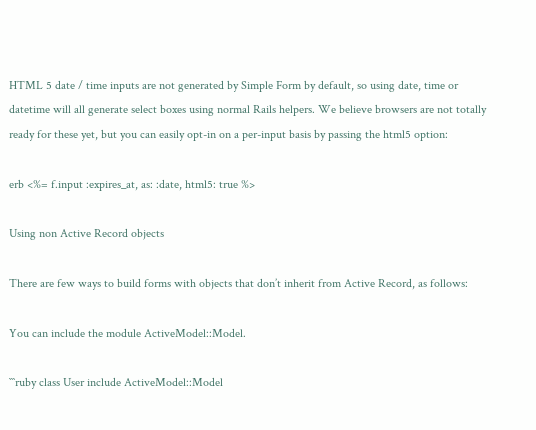HTML 5 date / time inputs are not generated by Simple Form by default, so using date, time or datetime will all generate select boxes using normal Rails helpers. We believe browsers are not totally ready for these yet, but you can easily opt-in on a per-input basis by passing the html5 option:

erb <%= f.input :expires_at, as: :date, html5: true %>

Using non Active Record objects

There are few ways to build forms with objects that don’t inherit from Active Record, as follows:

You can include the module ActiveModel::Model.

```ruby class User include ActiveModel::Model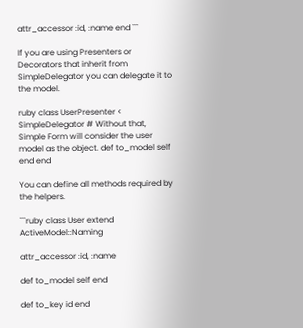attr_accessor :id, :name end ```

If you are using Presenters or Decorators that inherit from SimpleDelegator you can delegate it to the model.

ruby class UserPresenter < SimpleDelegator # Without that, Simple Form will consider the user model as the object. def to_model self end end

You can define all methods required by the helpers.

```ruby class User extend ActiveModel::Naming

attr_accessor :id, :name

def to_model self end

def to_key id end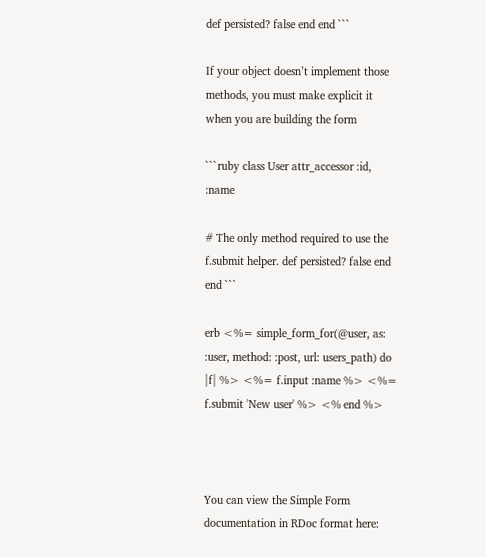def persisted? false end end ```

If your object doesn’t implement those methods, you must make explicit it when you are building the form

```ruby class User attr_accessor :id, :name

# The only method required to use the f.submit helper. def persisted? false end end ```

erb <%= simple_form_for(@user, as: :user, method: :post, url: users_path) do |f| %> <%= f.input :name %> <%= f.submit 'New user' %> <% end %>



You can view the Simple Form documentation in RDoc format here: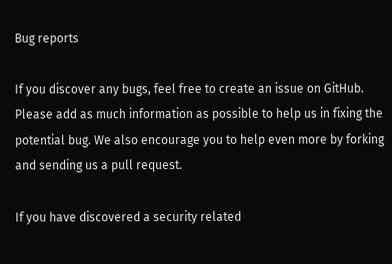Bug reports

If you discover any bugs, feel free to create an issue on GitHub. Please add as much information as possible to help us in fixing the potential bug. We also encourage you to help even more by forking and sending us a pull request.

If you have discovered a security related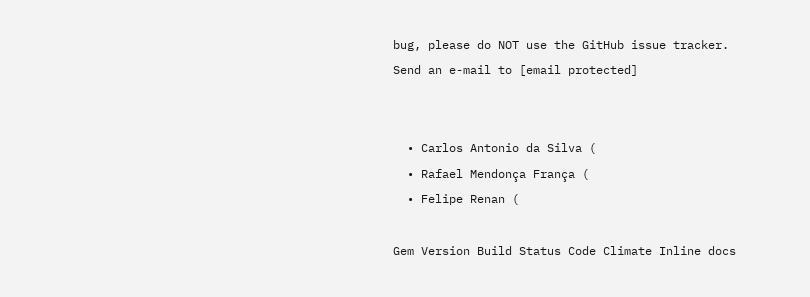bug, please do NOT use the GitHub issue tracker. Send an e-mail to [email protected]


  • Carlos Antonio da Silva (
  • Rafael Mendonça França (
  • Felipe Renan (

Gem Version Build Status Code Climate Inline docs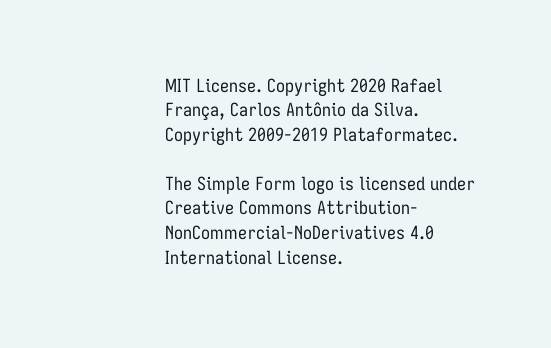MIT License. Copyright 2020 Rafael França, Carlos Antônio da Silva. Copyright 2009-2019 Plataformatec.

The Simple Form logo is licensed under Creative Commons Attribution-NonCommercial-NoDerivatives 4.0 International License.